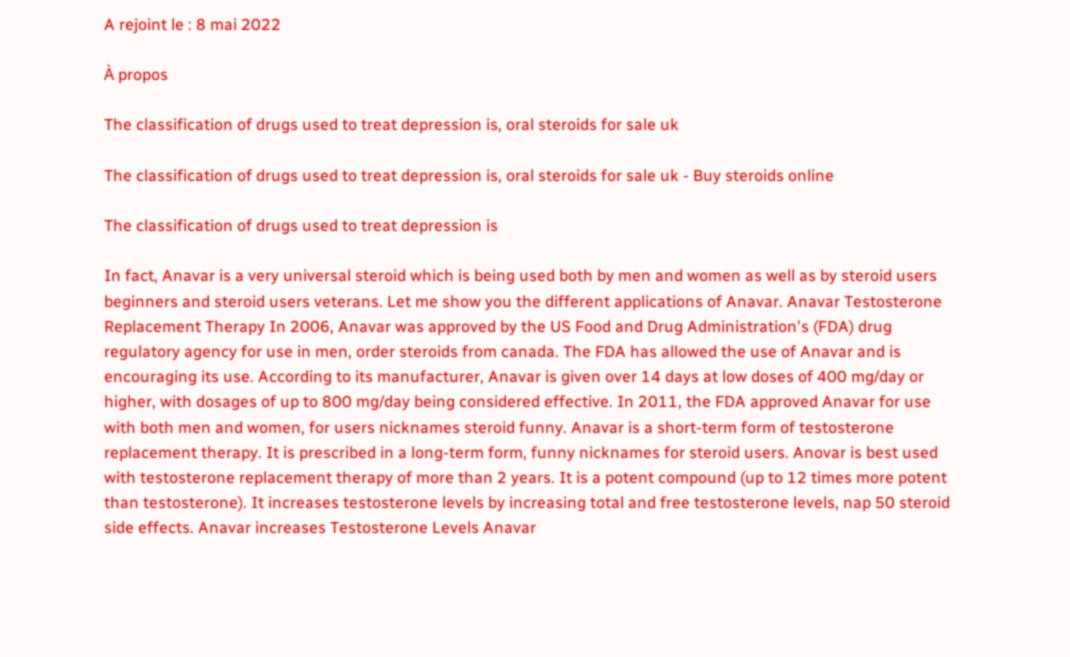A rejoint le : 8 mai 2022

À propos

The classification of drugs used to treat depression is, oral steroids for sale uk

The classification of drugs used to treat depression is, oral steroids for sale uk - Buy steroids online

The classification of drugs used to treat depression is

In fact, Anavar is a very universal steroid which is being used both by men and women as well as by steroid users beginners and steroid users veterans. Let me show you the different applications of Anavar. Anavar Testosterone Replacement Therapy In 2006, Anavar was approved by the US Food and Drug Administration's (FDA) drug regulatory agency for use in men, order steroids from canada. The FDA has allowed the use of Anavar and is encouraging its use. According to its manufacturer, Anavar is given over 14 days at low doses of 400 mg/day or higher, with dosages of up to 800 mg/day being considered effective. In 2011, the FDA approved Anavar for use with both men and women, for users nicknames steroid funny. Anavar is a short-term form of testosterone replacement therapy. It is prescribed in a long-term form, funny nicknames for steroid users. Anovar is best used with testosterone replacement therapy of more than 2 years. It is a potent compound (up to 12 times more potent than testosterone). It increases testosterone levels by increasing total and free testosterone levels, nap 50 steroid side effects. Anavar increases Testosterone Levels Anavar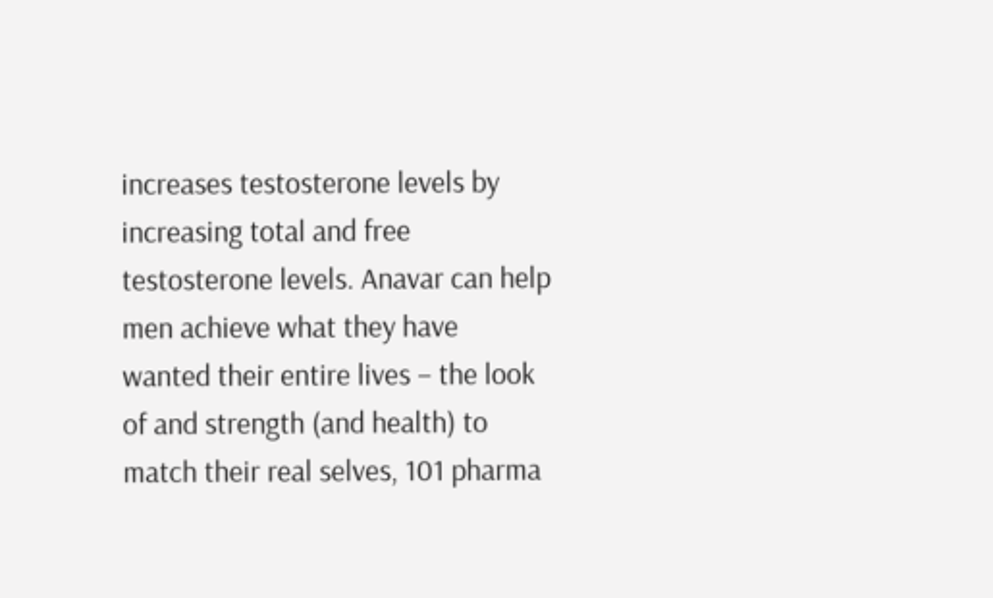increases testosterone levels by increasing total and free testosterone levels. Anavar can help men achieve what they have wanted their entire lives – the look of and strength (and health) to match their real selves, 101 pharma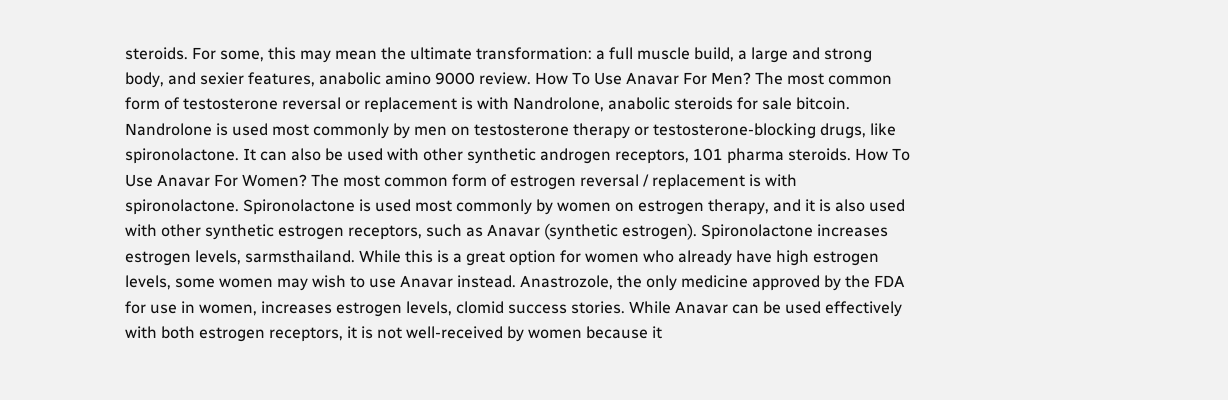steroids. For some, this may mean the ultimate transformation: a full muscle build, a large and strong body, and sexier features, anabolic amino 9000 review. How To Use Anavar For Men? The most common form of testosterone reversal or replacement is with Nandrolone, anabolic steroids for sale bitcoin. Nandrolone is used most commonly by men on testosterone therapy or testosterone-blocking drugs, like spironolactone. It can also be used with other synthetic androgen receptors, 101 pharma steroids. How To Use Anavar For Women? The most common form of estrogen reversal / replacement is with spironolactone. Spironolactone is used most commonly by women on estrogen therapy, and it is also used with other synthetic estrogen receptors, such as Anavar (synthetic estrogen). Spironolactone increases estrogen levels, sarmsthailand. While this is a great option for women who already have high estrogen levels, some women may wish to use Anavar instead. Anastrozole, the only medicine approved by the FDA for use in women, increases estrogen levels, clomid success stories. While Anavar can be used effectively with both estrogen receptors, it is not well-received by women because it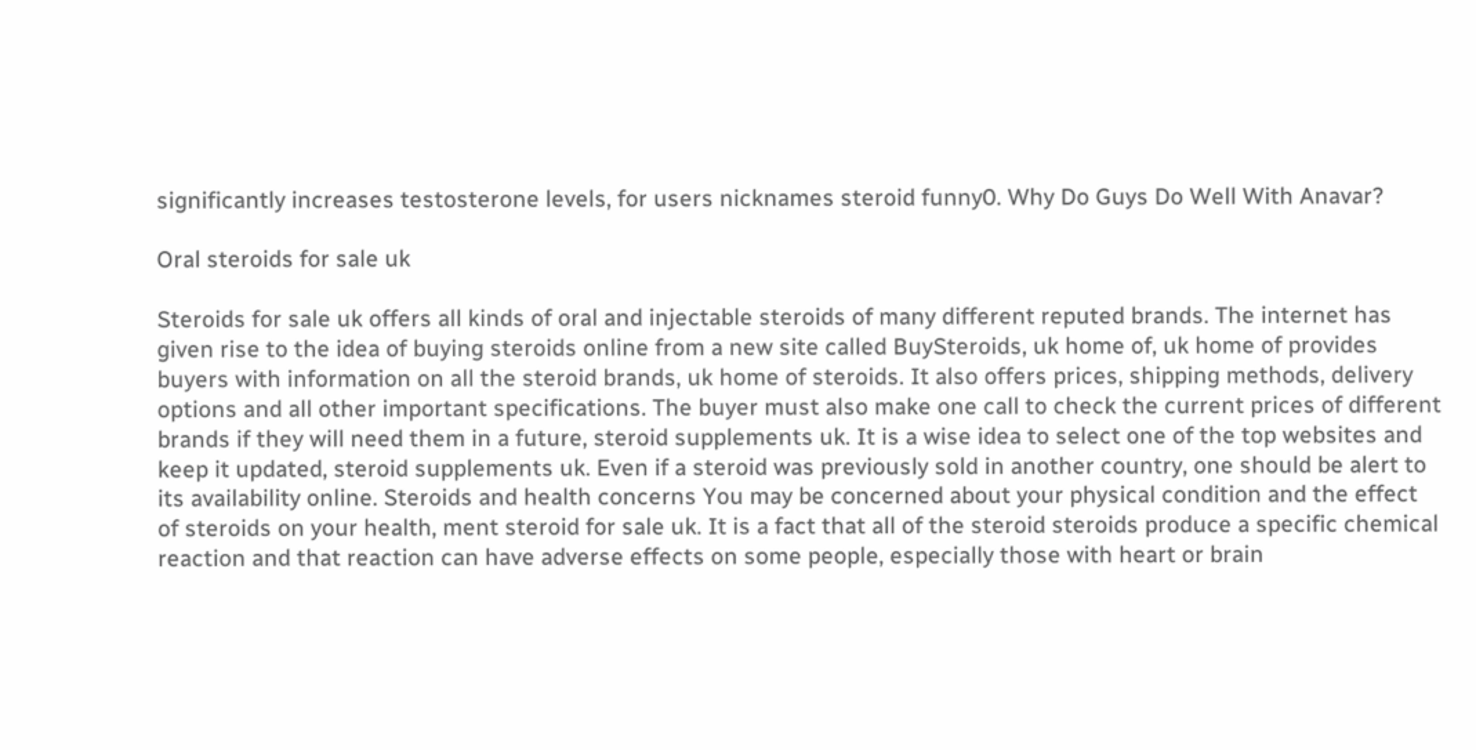significantly increases testosterone levels, for users nicknames steroid funny0. Why Do Guys Do Well With Anavar?

Oral steroids for sale uk

Steroids for sale uk offers all kinds of oral and injectable steroids of many different reputed brands. The internet has given rise to the idea of buying steroids online from a new site called BuySteroids, uk home of, uk home of provides buyers with information on all the steroid brands, uk home of steroids. It also offers prices, shipping methods, delivery options and all other important specifications. The buyer must also make one call to check the current prices of different brands if they will need them in a future, steroid supplements uk. It is a wise idea to select one of the top websites and keep it updated, steroid supplements uk. Even if a steroid was previously sold in another country, one should be alert to its availability online. Steroids and health concerns You may be concerned about your physical condition and the effect of steroids on your health, ment steroid for sale uk. It is a fact that all of the steroid steroids produce a specific chemical reaction and that reaction can have adverse effects on some people, especially those with heart or brain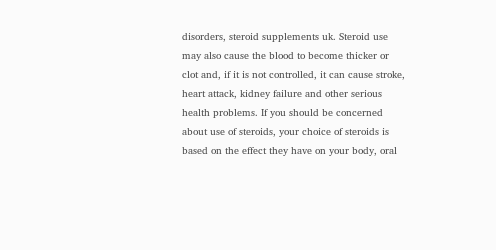disorders, steroid supplements uk. Steroid use may also cause the blood to become thicker or clot and, if it is not controlled, it can cause stroke, heart attack, kidney failure and other serious health problems. If you should be concerned about use of steroids, your choice of steroids is based on the effect they have on your body, oral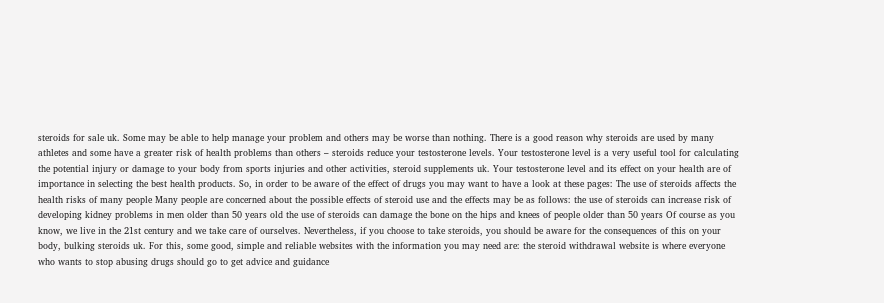steroids for sale uk. Some may be able to help manage your problem and others may be worse than nothing. There is a good reason why steroids are used by many athletes and some have a greater risk of health problems than others – steroids reduce your testosterone levels. Your testosterone level is a very useful tool for calculating the potential injury or damage to your body from sports injuries and other activities, steroid supplements uk. Your testosterone level and its effect on your health are of importance in selecting the best health products. So, in order to be aware of the effect of drugs you may want to have a look at these pages: The use of steroids affects the health risks of many people Many people are concerned about the possible effects of steroid use and the effects may be as follows: the use of steroids can increase risk of developing kidney problems in men older than 50 years old the use of steroids can damage the bone on the hips and knees of people older than 50 years Of course as you know, we live in the 21st century and we take care of ourselves. Nevertheless, if you choose to take steroids, you should be aware for the consequences of this on your body, bulking steroids uk. For this, some good, simple and reliable websites with the information you may need are: the steroid withdrawal website is where everyone who wants to stop abusing drugs should go to get advice and guidance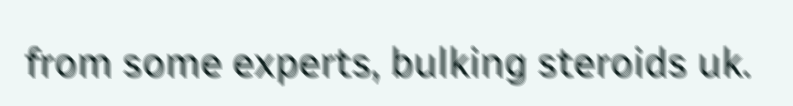from some experts, bulking steroids uk.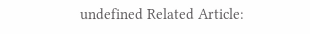undefined Related Article: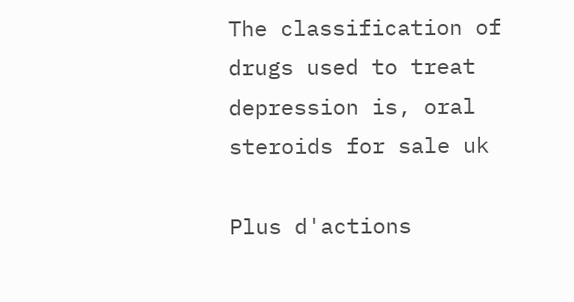The classification of drugs used to treat depression is, oral steroids for sale uk

Plus d'actions